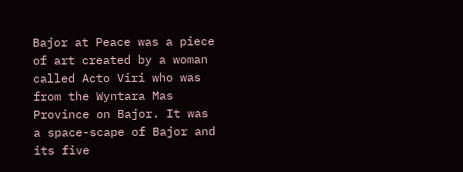Bajor at Peace was a piece of art created by a woman called Acto Viri who was from the Wyntara Mas Province on Bajor. It was a space-scape of Bajor and its five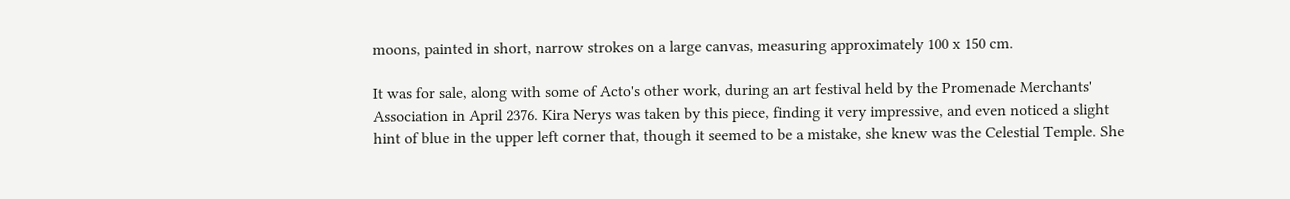moons, painted in short, narrow strokes on a large canvas, measuring approximately 100 x 150 cm.

It was for sale, along with some of Acto's other work, during an art festival held by the Promenade Merchants' Association in April 2376. Kira Nerys was taken by this piece, finding it very impressive, and even noticed a slight hint of blue in the upper left corner that, though it seemed to be a mistake, she knew was the Celestial Temple. She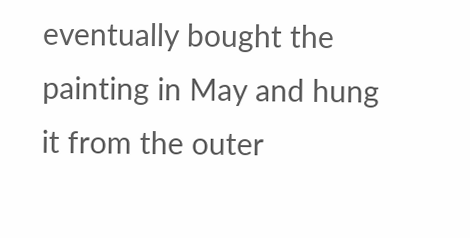eventually bought the painting in May and hung it from the outer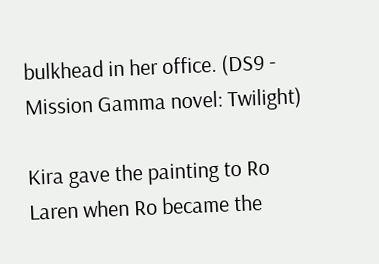bulkhead in her office. (DS9 - Mission Gamma novel: Twilight)

Kira gave the painting to Ro Laren when Ro became the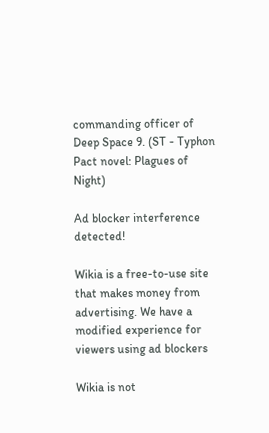commanding officer of Deep Space 9. (ST - Typhon Pact novel: Plagues of Night)

Ad blocker interference detected!

Wikia is a free-to-use site that makes money from advertising. We have a modified experience for viewers using ad blockers

Wikia is not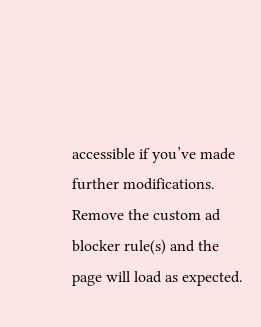accessible if you’ve made further modifications. Remove the custom ad blocker rule(s) and the page will load as expected.